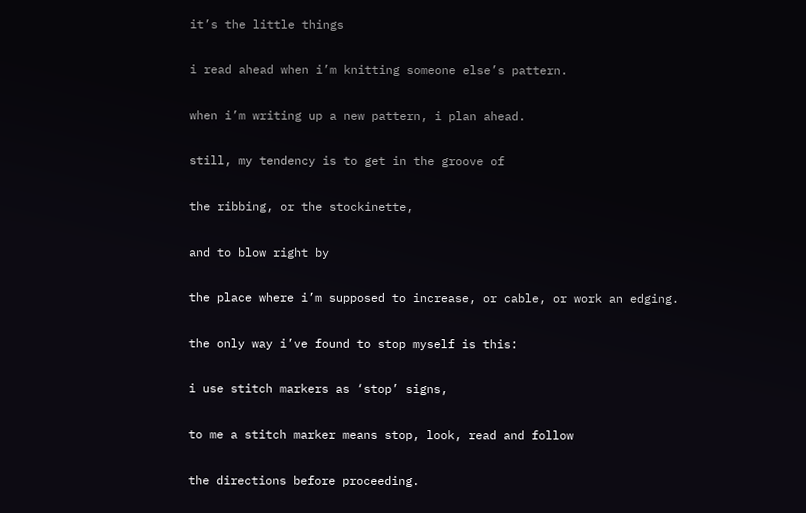it’s the little things

i read ahead when i’m knitting someone else’s pattern.

when i’m writing up a new pattern, i plan ahead.

still, my tendency is to get in the groove of

the ribbing, or the stockinette,

and to blow right by

the place where i’m supposed to increase, or cable, or work an edging.

the only way i’ve found to stop myself is this:

i use stitch markers as ‘stop’ signs,

to me a stitch marker means stop, look, read and follow

the directions before proceeding.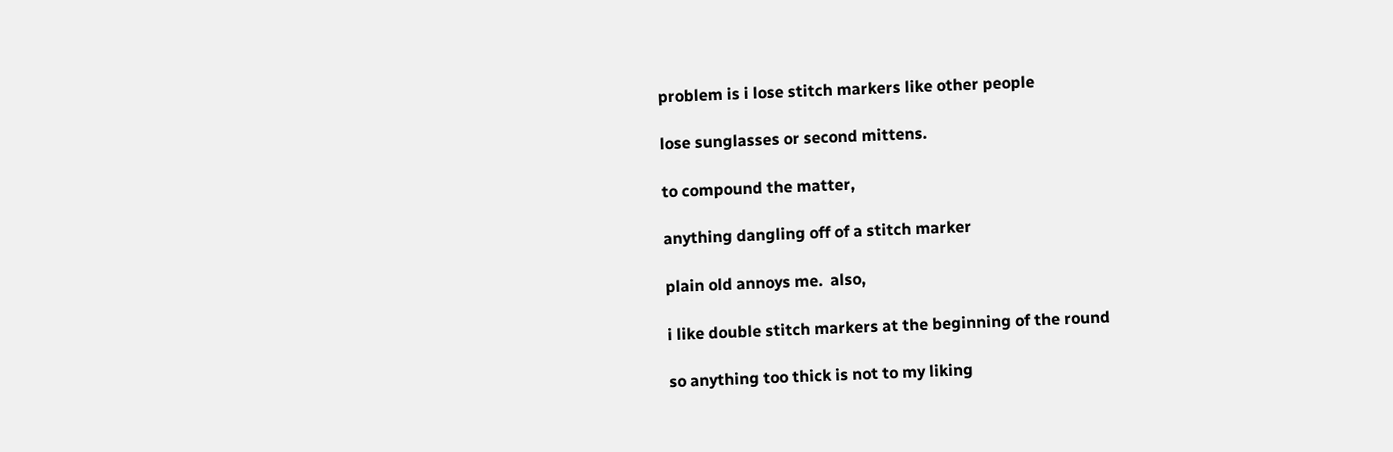problem is i lose stitch markers like other people

lose sunglasses or second mittens.

to compound the matter,

anything dangling off of a stitch marker

plain old annoys me.  also,

i like double stitch markers at the beginning of the round

so anything too thick is not to my liking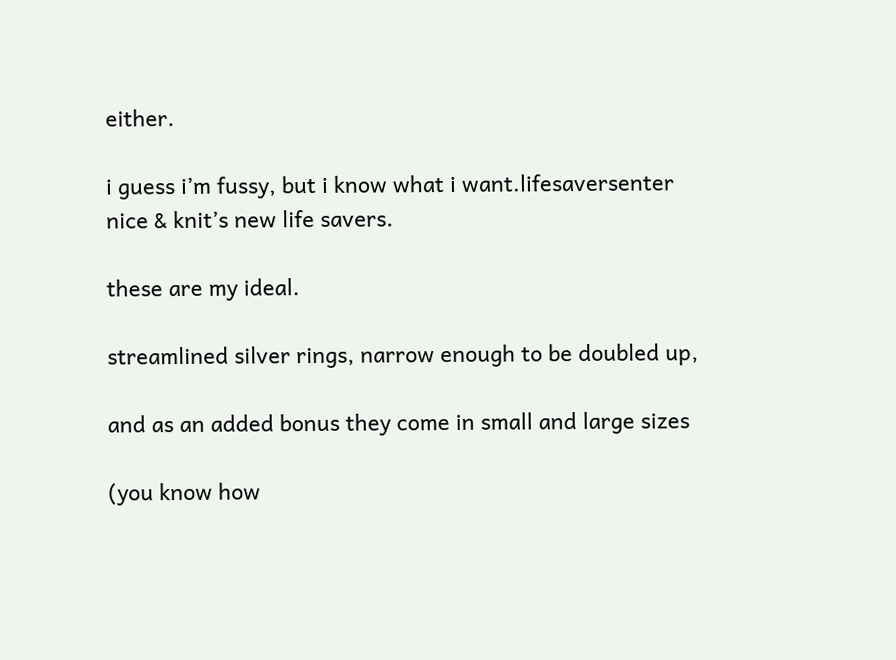either.

i guess i’m fussy, but i know what i want.lifesaversenter nice & knit’s new life savers.

these are my ideal.

streamlined silver rings, narrow enough to be doubled up,

and as an added bonus they come in small and large sizes

(you know how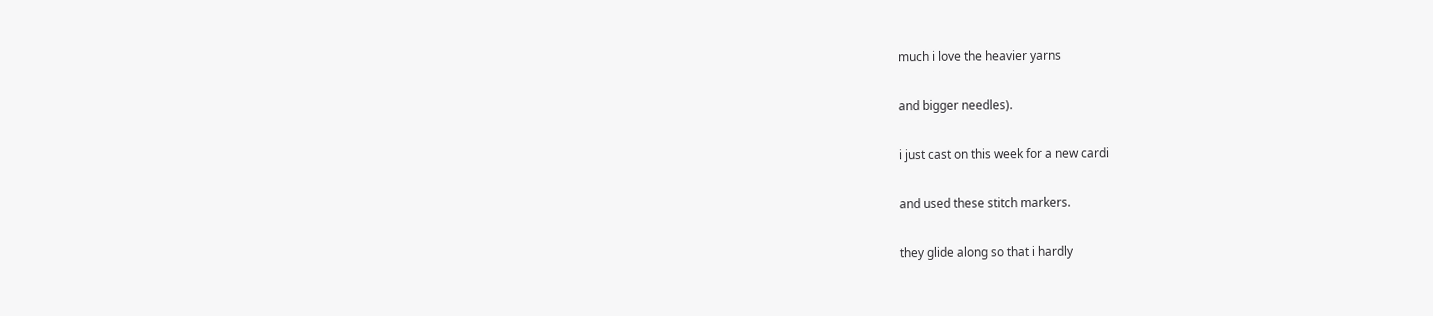much i love the heavier yarns

and bigger needles).

i just cast on this week for a new cardi

and used these stitch markers.

they glide along so that i hardly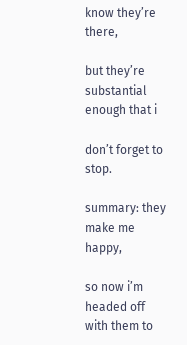know they’re there,

but they’re substantial enough that i

don’t forget to stop.

summary: they make me happy,

so now i’m headed off with them to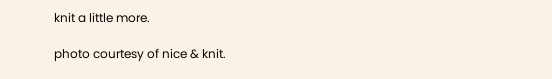knit a little more.

photo courtesy of nice & knit.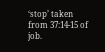‘stop’ taken from 37:14-15 of job.